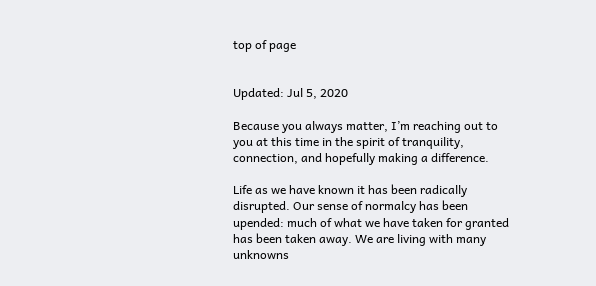top of page


Updated: Jul 5, 2020

Because you always matter, I’m reaching out to you at this time in the spirit of tranquility, connection, and hopefully making a difference.

Life as we have known it has been radically disrupted. Our sense of normalcy has been upended: much of what we have taken for granted has been taken away. We are living with many unknowns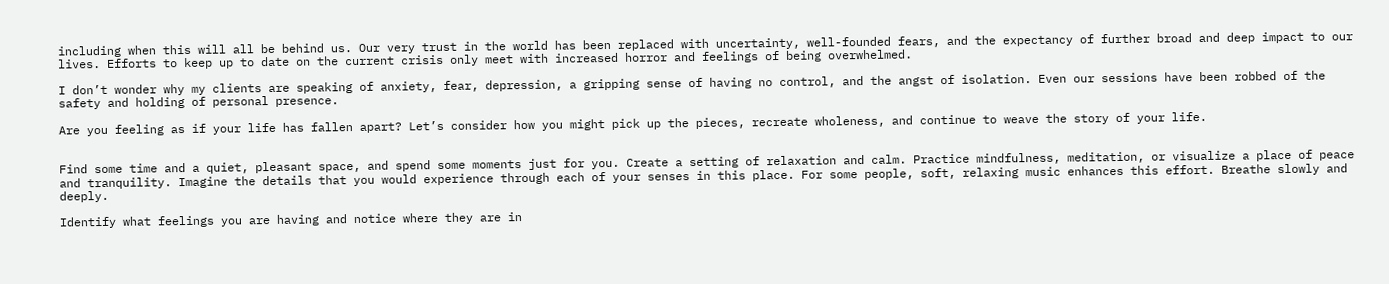including when this will all be behind us. Our very trust in the world has been replaced with uncertainty, well-founded fears, and the expectancy of further broad and deep impact to our lives. Efforts to keep up to date on the current crisis only meet with increased horror and feelings of being overwhelmed.

I don’t wonder why my clients are speaking of anxiety, fear, depression, a gripping sense of having no control, and the angst of isolation. Even our sessions have been robbed of the safety and holding of personal presence.

Are you feeling as if your life has fallen apart? Let’s consider how you might pick up the pieces, recreate wholeness, and continue to weave the story of your life.


Find some time and a quiet, pleasant space, and spend some moments just for you. Create a setting of relaxation and calm. Practice mindfulness, meditation, or visualize a place of peace and tranquility. Imagine the details that you would experience through each of your senses in this place. For some people, soft, relaxing music enhances this effort. Breathe slowly and deeply.

Identify what feelings you are having and notice where they are in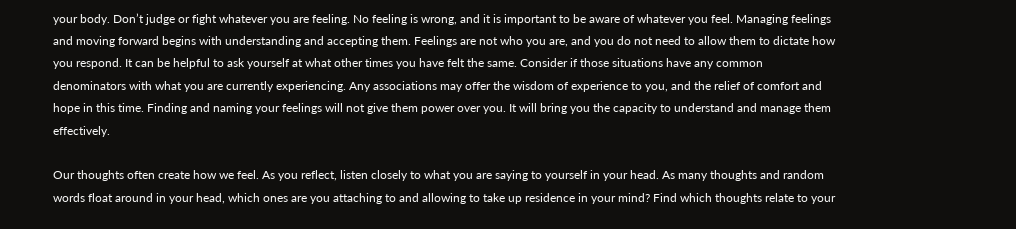your body. Don’t judge or fight whatever you are feeling. No feeling is wrong, and it is important to be aware of whatever you feel. Managing feelings and moving forward begins with understanding and accepting them. Feelings are not who you are, and you do not need to allow them to dictate how you respond. It can be helpful to ask yourself at what other times you have felt the same. Consider if those situations have any common denominators with what you are currently experiencing. Any associations may offer the wisdom of experience to you, and the relief of comfort and hope in this time. Finding and naming your feelings will not give them power over you. It will bring you the capacity to understand and manage them effectively.

Our thoughts often create how we feel. As you reflect, listen closely to what you are saying to yourself in your head. As many thoughts and random words float around in your head, which ones are you attaching to and allowing to take up residence in your mind? Find which thoughts relate to your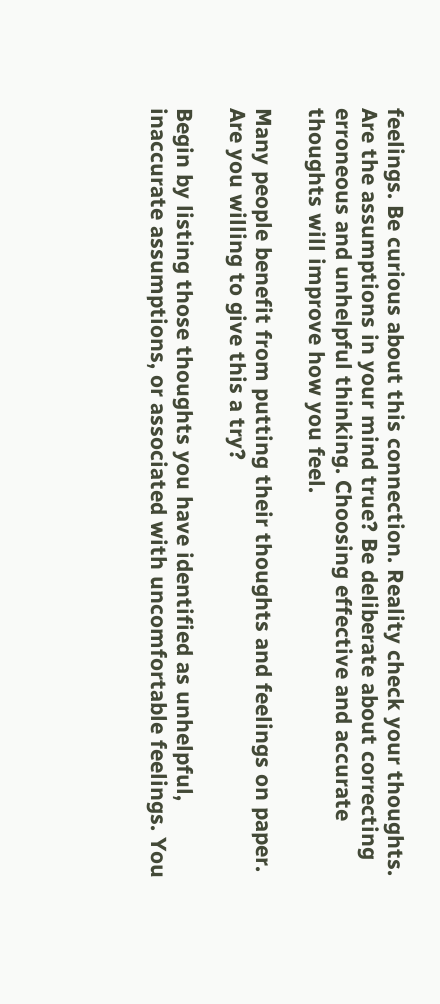feelings. Be curious about this connection. Reality check your thoughts. Are the assumptions in your mind true? Be deliberate about correcting erroneous and unhelpful thinking. Choosing effective and accurate thoughts will improve how you feel.

Many people benefit from putting their thoughts and feelings on paper. Are you willing to give this a try?

Begin by listing those thoughts you have identified as unhelpful, inaccurate assumptions, or associated with uncomfortable feelings. You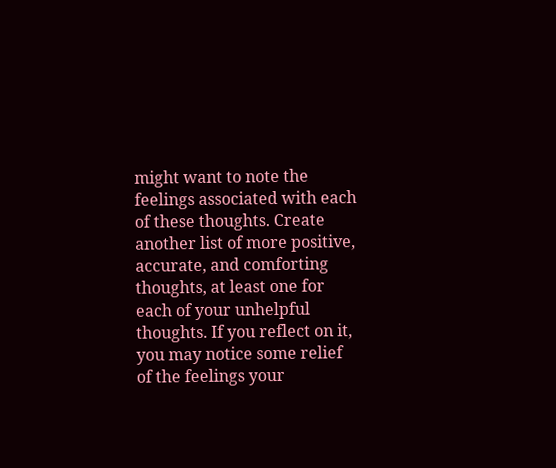might want to note the feelings associated with each of these thoughts. Create another list of more positive, accurate, and comforting thoughts, at least one for each of your unhelpful thoughts. If you reflect on it, you may notice some relief of the feelings your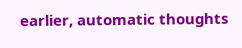earlier, automatic thoughts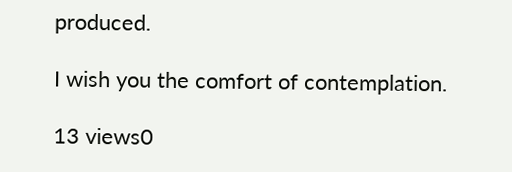produced.

I wish you the comfort of contemplation.

13 views0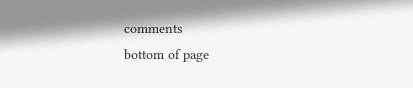comments
bottom of page